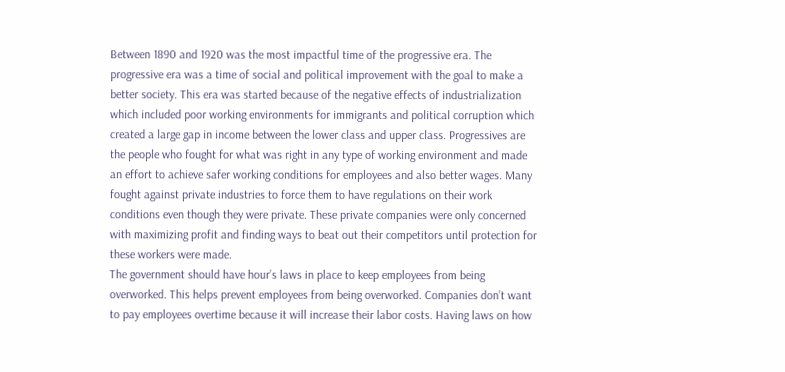Between 1890 and 1920 was the most impactful time of the progressive era. The progressive era was a time of social and political improvement with the goal to make a better society. This era was started because of the negative effects of industrialization which included poor working environments for immigrants and political corruption which created a large gap in income between the lower class and upper class. Progressives are the people who fought for what was right in any type of working environment and made an effort to achieve safer working conditions for employees and also better wages. Many fought against private industries to force them to have regulations on their work conditions even though they were private. These private companies were only concerned with maximizing profit and finding ways to beat out their competitors until protection for these workers were made.
The government should have hour’s laws in place to keep employees from being overworked. This helps prevent employees from being overworked. Companies don’t want to pay employees overtime because it will increase their labor costs. Having laws on how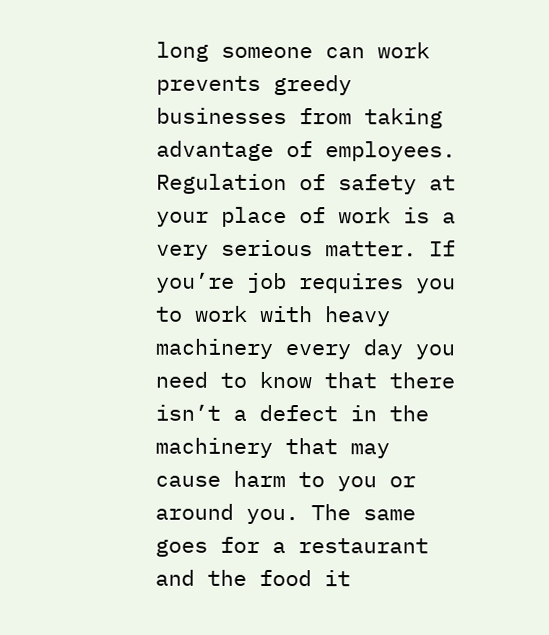long someone can work prevents greedy businesses from taking advantage of employees. Regulation of safety at your place of work is a very serious matter. If you’re job requires you to work with heavy machinery every day you need to know that there isn’t a defect in the machinery that may cause harm to you or around you. The same goes for a restaurant and the food it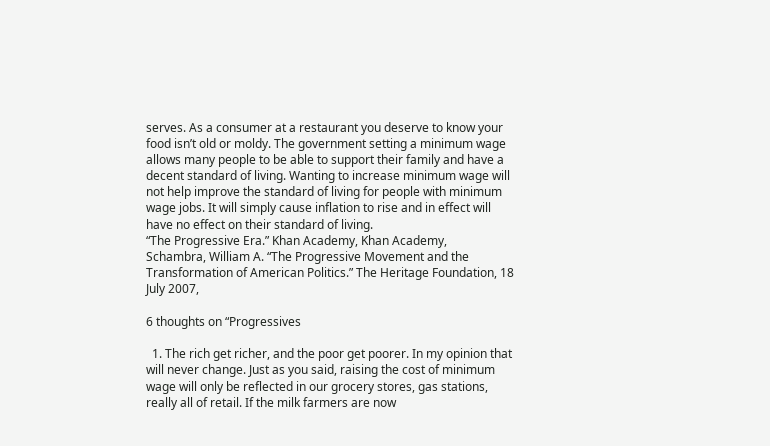serves. As a consumer at a restaurant you deserve to know your food isn’t old or moldy. The government setting a minimum wage allows many people to be able to support their family and have a decent standard of living. Wanting to increase minimum wage will not help improve the standard of living for people with minimum wage jobs. It will simply cause inflation to rise and in effect will have no effect on their standard of living.
“The Progressive Era.” Khan Academy, Khan Academy,
Schambra, William A. “The Progressive Movement and the Transformation of American Politics.” The Heritage Foundation, 18 July 2007,

6 thoughts on “Progressives

  1. The rich get richer, and the poor get poorer. In my opinion that will never change. Just as you said, raising the cost of minimum wage will only be reflected in our grocery stores, gas stations, really all of retail. If the milk farmers are now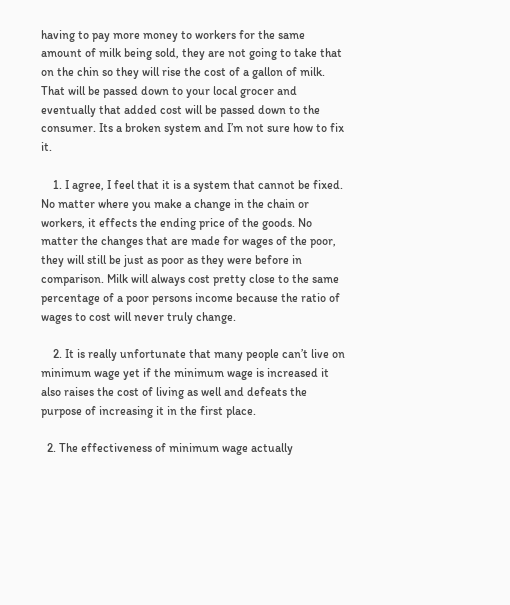having to pay more money to workers for the same amount of milk being sold, they are not going to take that on the chin so they will rise the cost of a gallon of milk. That will be passed down to your local grocer and eventually that added cost will be passed down to the consumer. Its a broken system and I’m not sure how to fix it.

    1. I agree, I feel that it is a system that cannot be fixed. No matter where you make a change in the chain or workers, it effects the ending price of the goods. No matter the changes that are made for wages of the poor, they will still be just as poor as they were before in comparison. Milk will always cost pretty close to the same percentage of a poor persons income because the ratio of wages to cost will never truly change.

    2. It is really unfortunate that many people can’t live on minimum wage yet if the minimum wage is increased it also raises the cost of living as well and defeats the purpose of increasing it in the first place.

  2. The effectiveness of minimum wage actually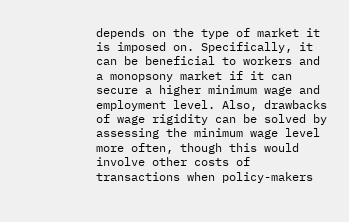depends on the type of market it is imposed on. Specifically, it can be beneficial to workers and a monopsony market if it can secure a higher minimum wage and employment level. Also, drawbacks of wage rigidity can be solved by assessing the minimum wage level more often, though this would involve other costs of transactions when policy-makers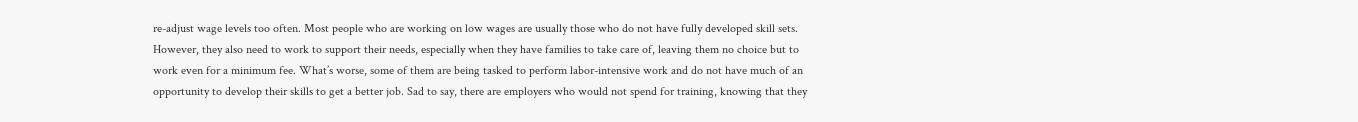re-adjust wage levels too often. Most people who are working on low wages are usually those who do not have fully developed skill sets. However, they also need to work to support their needs, especially when they have families to take care of, leaving them no choice but to work even for a minimum fee. What’s worse, some of them are being tasked to perform labor-intensive work and do not have much of an opportunity to develop their skills to get a better job. Sad to say, there are employers who would not spend for training, knowing that they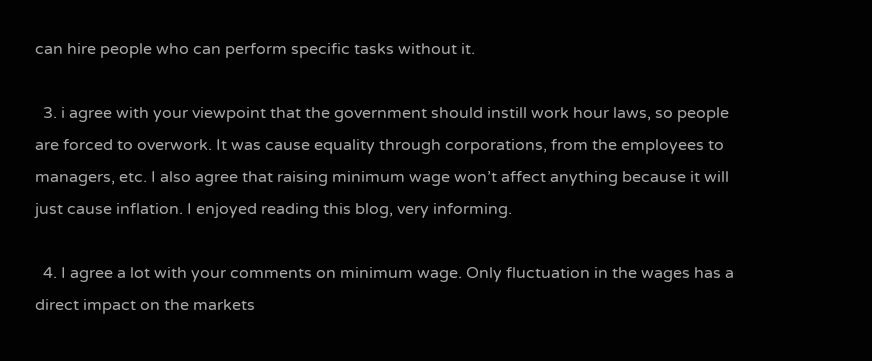can hire people who can perform specific tasks without it.

  3. i agree with your viewpoint that the government should instill work hour laws, so people are forced to overwork. It was cause equality through corporations, from the employees to managers, etc. I also agree that raising minimum wage won’t affect anything because it will just cause inflation. I enjoyed reading this blog, very informing.

  4. I agree a lot with your comments on minimum wage. Only fluctuation in the wages has a direct impact on the markets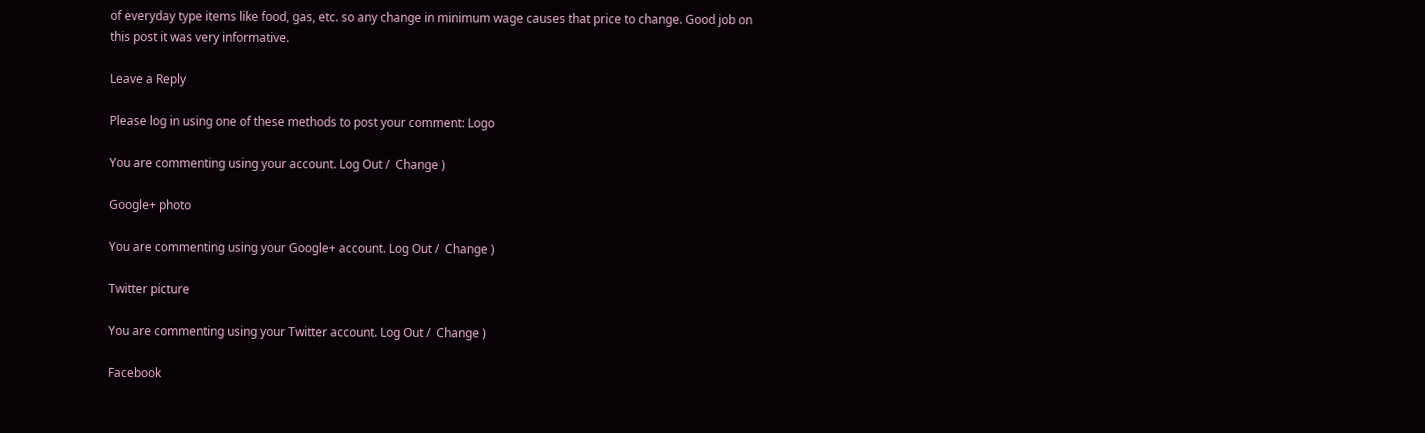of everyday type items like food, gas, etc. so any change in minimum wage causes that price to change. Good job on this post it was very informative.

Leave a Reply

Please log in using one of these methods to post your comment: Logo

You are commenting using your account. Log Out /  Change )

Google+ photo

You are commenting using your Google+ account. Log Out /  Change )

Twitter picture

You are commenting using your Twitter account. Log Out /  Change )

Facebook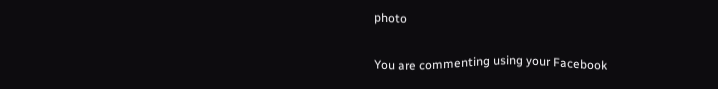photo

You are commenting using your Facebook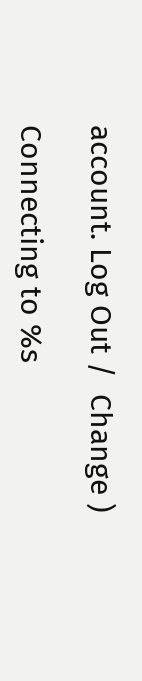account. Log Out /  Change )

Connecting to %s